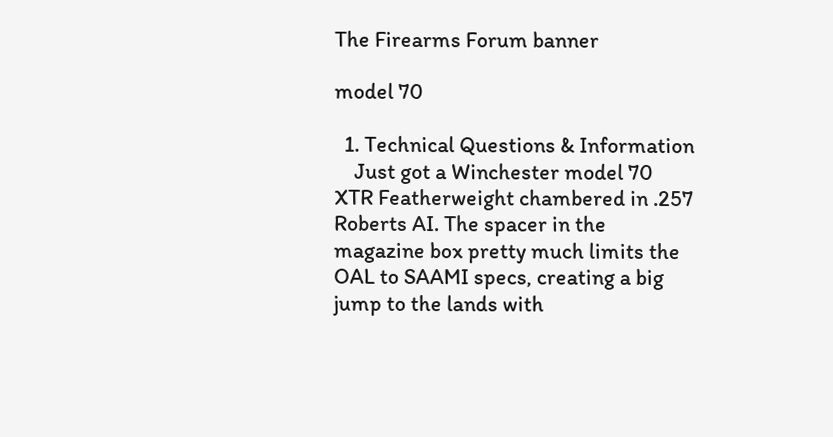The Firearms Forum banner

model 70

  1. Technical Questions & Information
    Just got a Winchester model 70 XTR Featherweight chambered in .257 Roberts AI. The spacer in the magazine box pretty much limits the OAL to SAAMI specs, creating a big jump to the lands with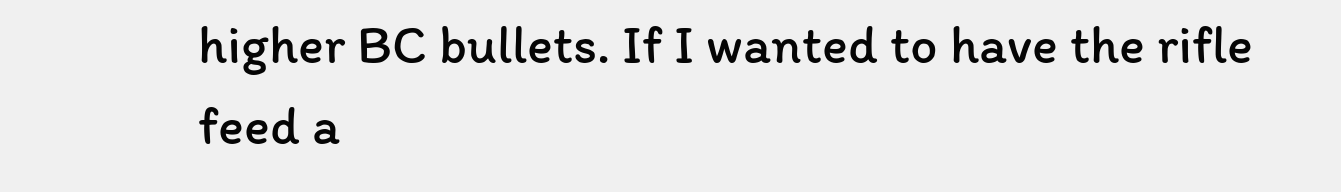higher BC bullets. If I wanted to have the rifle feed a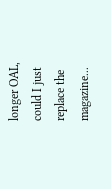longer OAL, could I just replace the magazine...